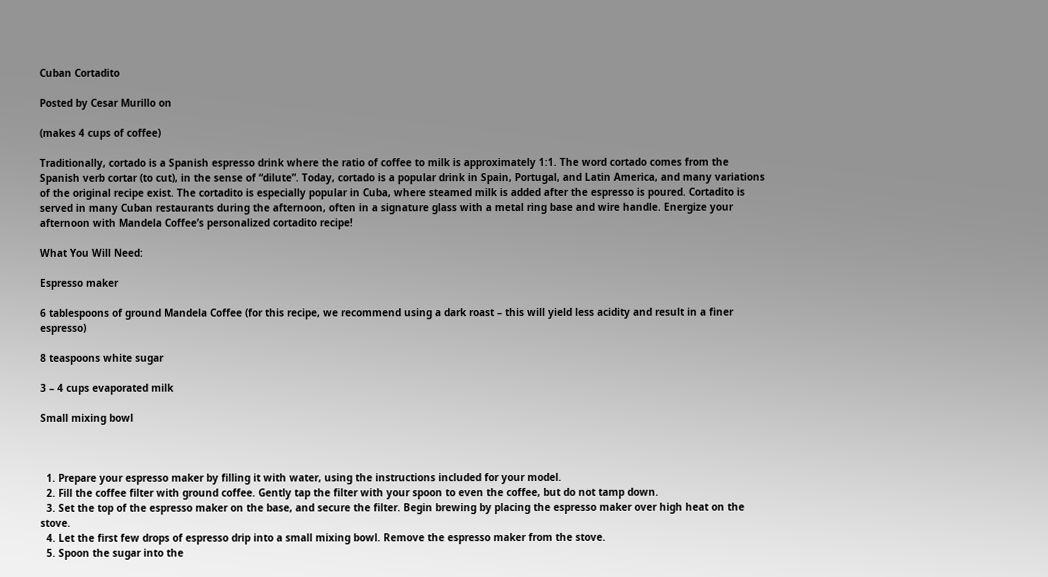Cuban Cortadito

Posted by Cesar Murillo on

(makes 4 cups of coffee)

Traditionally, cortado is a Spanish espresso drink where the ratio of coffee to milk is approximately 1:1. The word cortado comes from the Spanish verb cortar (to cut), in the sense of “dilute”. Today, cortado is a popular drink in Spain, Portugal, and Latin America, and many variations of the original recipe exist. The cortadito is especially popular in Cuba, where steamed milk is added after the espresso is poured. Cortadito is served in many Cuban restaurants during the afternoon, often in a signature glass with a metal ring base and wire handle. Energize your afternoon with Mandela Coffee’s personalized cortadito recipe!

What You Will Need:

Espresso maker

6 tablespoons of ground Mandela Coffee (for this recipe, we recommend using a dark roast – this will yield less acidity and result in a finer espresso)

8 teaspoons white sugar

3 – 4 cups evaporated milk

Small mixing bowl



  1. Prepare your espresso maker by filling it with water, using the instructions included for your model.
  2. Fill the coffee filter with ground coffee. Gently tap the filter with your spoon to even the coffee, but do not tamp down.
  3. Set the top of the espresso maker on the base, and secure the filter. Begin brewing by placing the espresso maker over high heat on the stove.
  4. Let the first few drops of espresso drip into a small mixing bowl. Remove the espresso maker from the stove.
  5. Spoon the sugar into the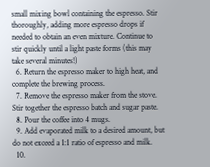small mixing bowl containing the espresso. Stir thoroughly, adding more espresso drops if needed to obtain an even mixture. Continue to stir quickly until a light paste forms (this may take several minutes!)
  6. Return the espresso maker to high heat, and complete the brewing process.
  7. Remove the espresso maker from the stove. Stir together the espresso batch and sugar paste.
  8. Pour the coffee into 4 mugs.
  9. Add evaporated milk to a desired amount, but do not exceed a 1:1 ratio of espresso and milk.
  10.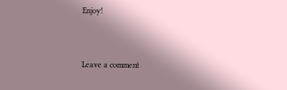Enjoy!


Leave a comment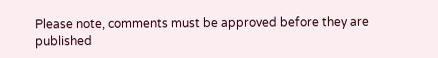Please note, comments must be approved before they are published